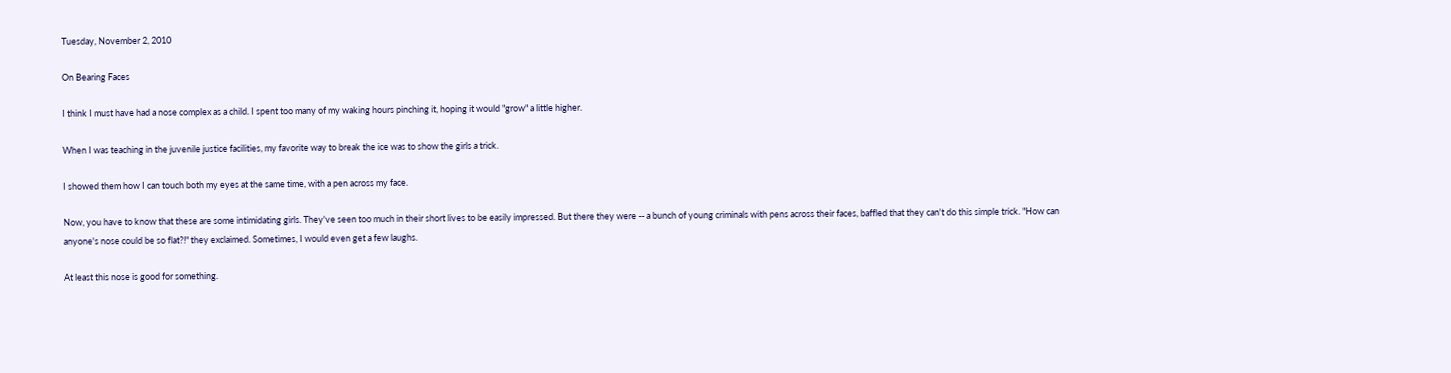Tuesday, November 2, 2010

On Bearing Faces

I think I must have had a nose complex as a child. I spent too many of my waking hours pinching it, hoping it would "grow" a little higher.

When I was teaching in the juvenile justice facilities, my favorite way to break the ice was to show the girls a trick.

I showed them how I can touch both my eyes at the same time, with a pen across my face.

Now, you have to know that these are some intimidating girls. They've seen too much in their short lives to be easily impressed. But there they were -- a bunch of young criminals with pens across their faces, baffled that they can't do this simple trick. "How can anyone's nose could be so flat?!" they exclaimed. Sometimes, I would even get a few laughs.

At least this nose is good for something.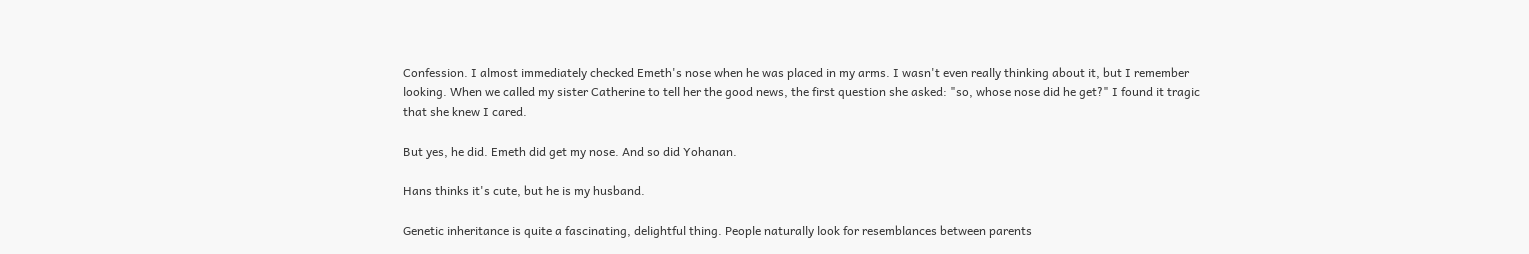Confession. I almost immediately checked Emeth's nose when he was placed in my arms. I wasn't even really thinking about it, but I remember looking. When we called my sister Catherine to tell her the good news, the first question she asked: "so, whose nose did he get?" I found it tragic that she knew I cared.

But yes, he did. Emeth did get my nose. And so did Yohanan.

Hans thinks it's cute, but he is my husband.

Genetic inheritance is quite a fascinating, delightful thing. People naturally look for resemblances between parents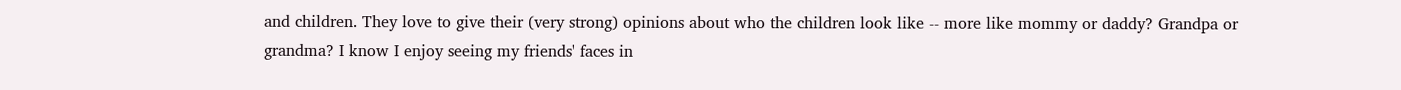and children. They love to give their (very strong) opinions about who the children look like -- more like mommy or daddy? Grandpa or grandma? I know I enjoy seeing my friends' faces in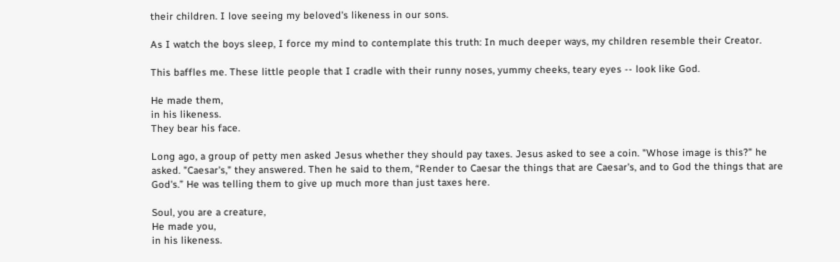their children. I love seeing my beloved's likeness in our sons.

As I watch the boys sleep, I force my mind to contemplate this truth: In much deeper ways, my children resemble their Creator.

This baffles me. These little people that I cradle with their runny noses, yummy cheeks, teary eyes -- look like God.

He made them,
in his likeness.
They bear his face.

Long ago, a group of petty men asked Jesus whether they should pay taxes. Jesus asked to see a coin. "Whose image is this?" he asked. "Caesar's," they answered. Then he said to them, “Render to Caesar the things that are Caesar's, and to God the things that are God's.” He was telling them to give up much more than just taxes here.

Soul, you are a creature,
He made you,
in his likeness.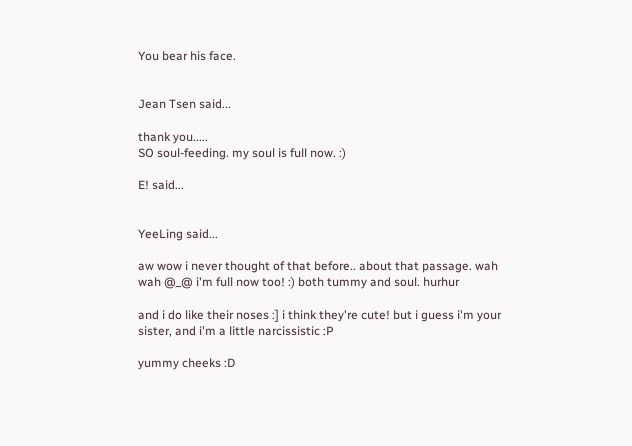You bear his face.


Jean Tsen said...

thank you.....
SO soul-feeding. my soul is full now. :)

E! said...


YeeLing said...

aw wow i never thought of that before.. about that passage. wah wah @_@ i'm full now too! :) both tummy and soul. hurhur

and i do like their noses :] i think they're cute! but i guess i'm your sister, and i'm a little narcissistic :P

yummy cheeks :D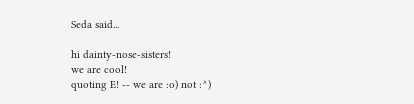Seda said...

hi dainty-nose-sisters!
we are cool!
quoting E! -- we are :o) not :^)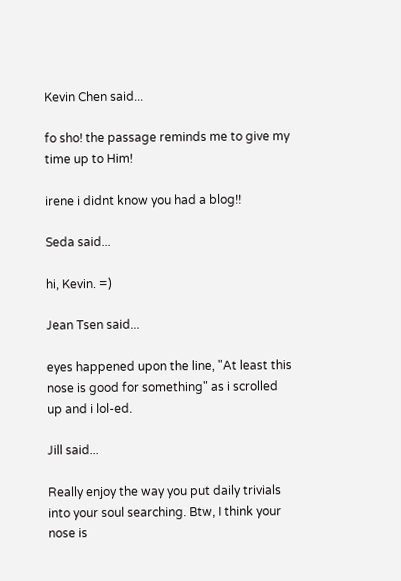Kevin Chen said...

fo sho! the passage reminds me to give my time up to Him!

irene i didnt know you had a blog!!

Seda said...

hi, Kevin. =)

Jean Tsen said...

eyes happened upon the line, "At least this nose is good for something" as i scrolled up and i lol-ed.

Jill said...

Really enjoy the way you put daily trivials into your soul searching. Btw, I think your nose is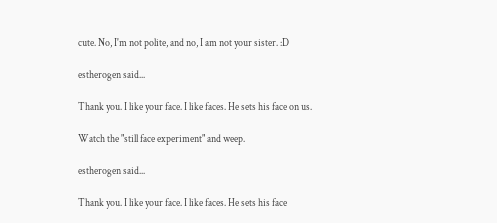cute. No, I'm not polite, and no, I am not your sister. :D

estherogen said...

Thank you. I like your face. I like faces. He sets his face on us.

Watch the "still face experiment" and weep.

estherogen said...

Thank you. I like your face. I like faces. He sets his face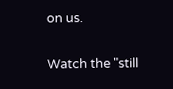on us.

Watch the "still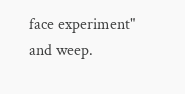face experiment" and weep.